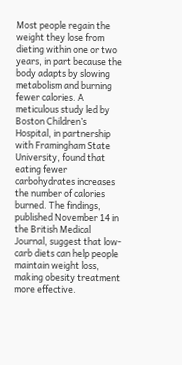Most people regain the weight they lose from dieting within one or two years, in part because the body adapts by slowing metabolism and burning fewer calories. A meticulous study led by Boston Children’s Hospital, in partnership with Framingham State University, found that eating fewer carbohydrates increases the number of calories burned. The findings, published November 14 in the British Medical Journal, suggest that low-carb diets can help people maintain weight loss, making obesity treatment more effective.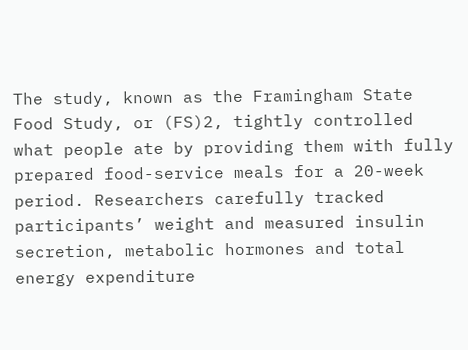The study, known as the Framingham State Food Study, or (FS)2, tightly controlled what people ate by providing them with fully prepared food-service meals for a 20-week period. Researchers carefully tracked participants’ weight and measured insulin secretion, metabolic hormones and total energy expenditure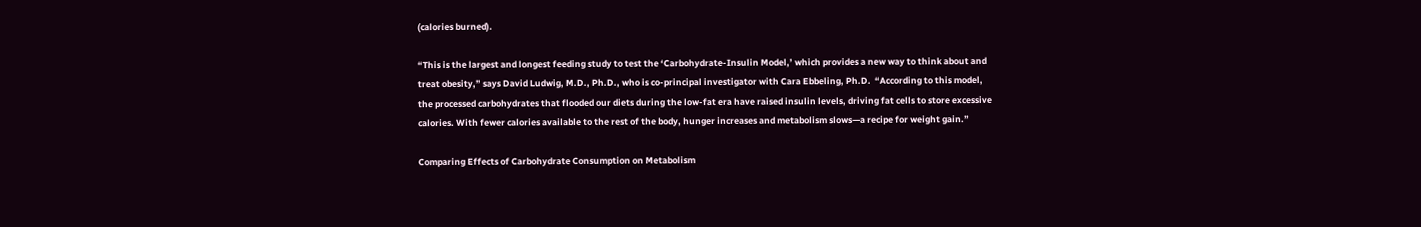(calories burned).

“This is the largest and longest feeding study to test the ‘Carbohydrate-Insulin Model,’ which provides a new way to think about and treat obesity,” says David Ludwig, M.D., Ph.D., who is co-principal investigator with Cara Ebbeling, Ph.D.  “According to this model, the processed carbohydrates that flooded our diets during the low-fat era have raised insulin levels, driving fat cells to store excessive calories. With fewer calories available to the rest of the body, hunger increases and metabolism slows—a recipe for weight gain.”

Comparing Effects of Carbohydrate Consumption on Metabolism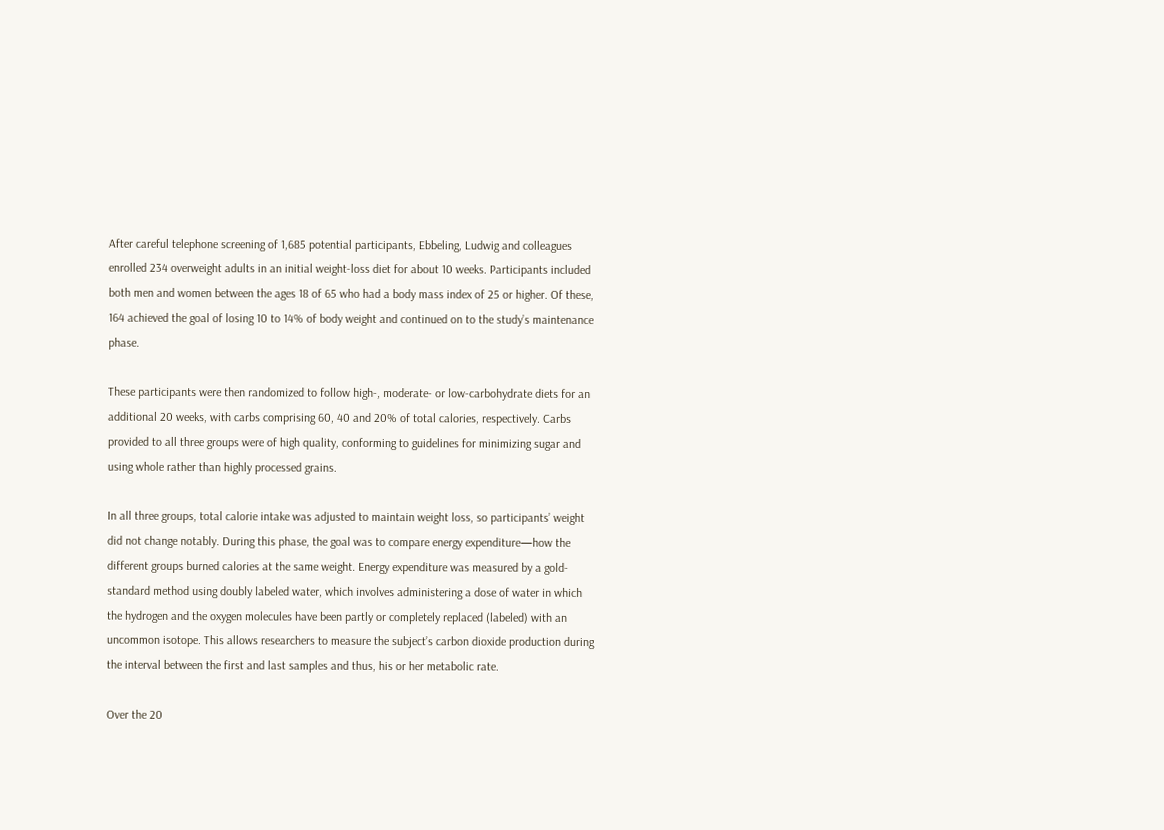After careful telephone screening of 1,685 potential participants, Ebbeling, Ludwig and colleagues enrolled 234 overweight adults in an initial weight-loss diet for about 10 weeks. Participants included both men and women between the ages 18 of 65 who had a body mass index of 25 or higher. Of these, 164 achieved the goal of losing 10 to 14% of body weight and continued on to the study’s maintenance phase.

These participants were then randomized to follow high-, moderate- or low-carbohydrate diets for an additional 20 weeks, with carbs comprising 60, 40 and 20% of total calories, respectively. Carbs provided to all three groups were of high quality, conforming to guidelines for minimizing sugar and using whole rather than highly processed grains.

In all three groups, total calorie intake was adjusted to maintain weight loss, so participants’ weight did not change notably. During this phase, the goal was to compare energy expenditure—how the different groups burned calories at the same weight. Energy expenditure was measured by a gold-standard method using doubly labeled water, which involves administering a dose of water in which the hydrogen and the oxygen molecules have been partly or completely replaced (labeled) with an uncommon isotope. This allows researchers to measure the subject’s carbon dioxide production during the interval between the first and last samples and thus, his or her metabolic rate.

Over the 20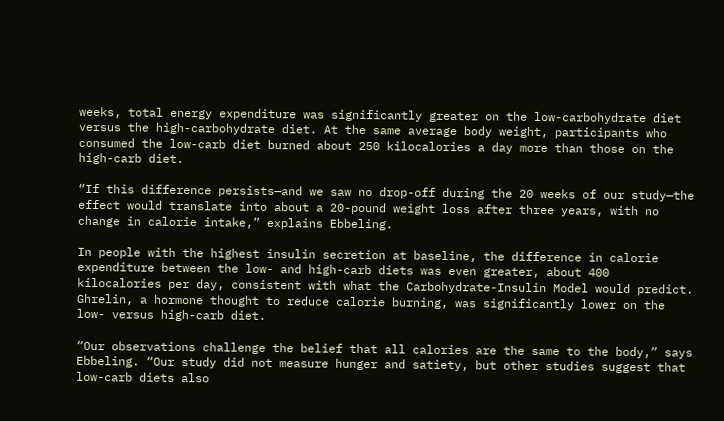weeks, total energy expenditure was significantly greater on the low-carbohydrate diet versus the high-carbohydrate diet. At the same average body weight, participants who consumed the low-carb diet burned about 250 kilocalories a day more than those on the high-carb diet.

“If this difference persists—and we saw no drop-off during the 20 weeks of our study—the effect would translate into about a 20-pound weight loss after three years, with no change in calorie intake,” explains Ebbeling.

In people with the highest insulin secretion at baseline, the difference in calorie expenditure between the low- and high-carb diets was even greater, about 400 kilocalories per day, consistent with what the Carbohydrate-Insulin Model would predict. Ghrelin, a hormone thought to reduce calorie burning, was significantly lower on the low- versus high-carb diet.

“Our observations challenge the belief that all calories are the same to the body,” says Ebbeling. “Our study did not measure hunger and satiety, but other studies suggest that low-carb diets also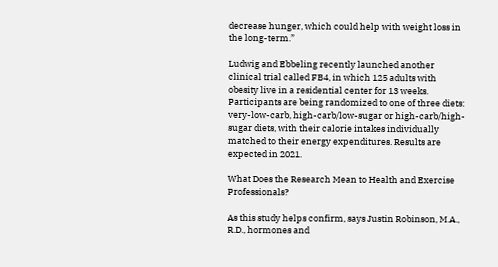decrease hunger, which could help with weight loss in the long-term.”

Ludwig and Ebbeling recently launched another clinical trial called FB4, in which 125 adults with obesity live in a residential center for 13 weeks. Participants are being randomized to one of three diets: very-low-carb, high-carb/low-sugar or high-carb/high-sugar diets, with their calorie intakes individually matched to their energy expenditures. Results are expected in 2021.

What Does the Research Mean to Health and Exercise Professionals?

As this study helps confirm, says Justin Robinson, M.A., R.D., hormones and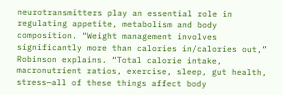neurotransmitters play an essential role in regulating appetite, metabolism and body composition. “Weight management involves significantly more than calories in/calories out,” Robinson explains. “Total calorie intake, macronutrient ratios, exercise, sleep, gut health, stress—all of these things affect body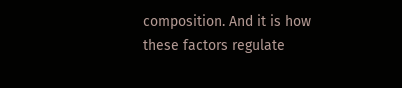composition. And it is how these factors regulate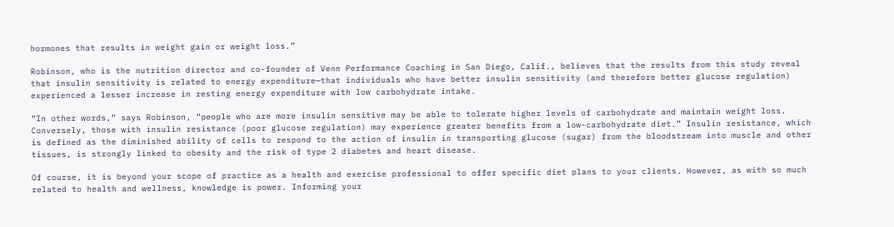hormones that results in weight gain or weight loss.”

Robinson, who is the nutrition director and co-founder of Venn Performance Coaching in San Diego, Calif., believes that the results from this study reveal that insulin sensitivity is related to energy expenditure—that individuals who have better insulin sensitivity (and therefore better glucose regulation) experienced a lesser increase in resting energy expenditure with low carbohydrate intake.

“In other words,” says Robinson, “people who are more insulin sensitive may be able to tolerate higher levels of carbohydrate and maintain weight loss. Conversely, those with insulin resistance (poor glucose regulation) may experience greater benefits from a low-carbohydrate diet.” Insulin resistance, which is defined as the diminished ability of cells to respond to the action of insulin in transporting glucose (sugar) from the bloodstream into muscle and other tissues, is strongly linked to obesity and the risk of type 2 diabetes and heart disease.

Of course, it is beyond your scope of practice as a health and exercise professional to offer specific diet plans to your clients. However, as with so much related to health and wellness, knowledge is power. Informing your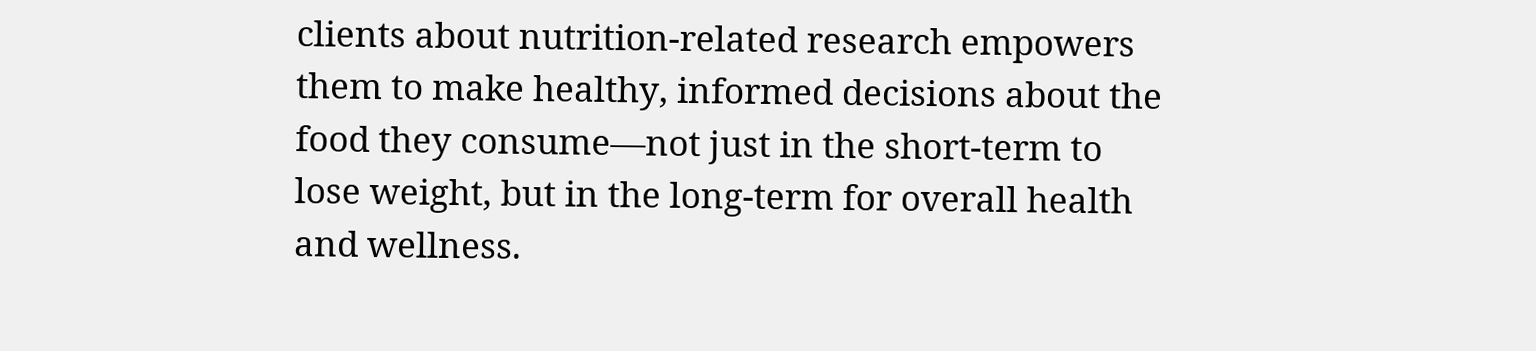clients about nutrition-related research empowers them to make healthy, informed decisions about the food they consume—not just in the short-term to lose weight, but in the long-term for overall health and wellness.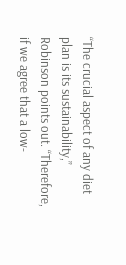“The crucial aspect of any diet plan is its sustainability,” Robinson points out. “Therefore, if we agree that a low-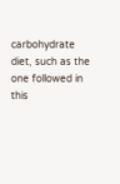carbohydrate diet, such as the one followed in this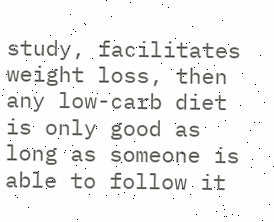study, facilitates weight loss, then any low-carb diet is only good as long as someone is able to follow it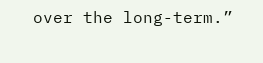over the long-term.”